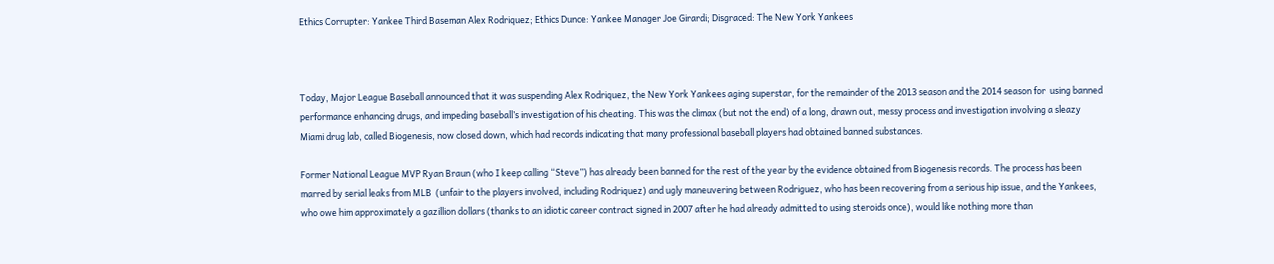Ethics Corrupter: Yankee Third Baseman Alex Rodriquez; Ethics Dunce: Yankee Manager Joe Girardi; Disgraced: The New York Yankees



Today, Major League Baseball announced that it was suspending Alex Rodriquez, the New York Yankees aging superstar, for the remainder of the 2013 season and the 2014 season for  using banned performance enhancing drugs, and impeding baseball’s investigation of his cheating. This was the climax (but not the end) of a long, drawn out, messy process and investigation involving a sleazy Miami drug lab, called Biogenesis, now closed down, which had records indicating that many professional baseball players had obtained banned substances.

Former National League MVP Ryan Braun (who I keep calling “Steve”) has already been banned for the rest of the year by the evidence obtained from Biogenesis records. The process has been marred by serial leaks from MLB  (unfair to the players involved, including Rodriquez) and ugly maneuvering between Rodriguez, who has been recovering from a serious hip issue, and the Yankees, who owe him approximately a gazillion dollars (thanks to an idiotic career contract signed in 2007 after he had already admitted to using steroids once), would like nothing more than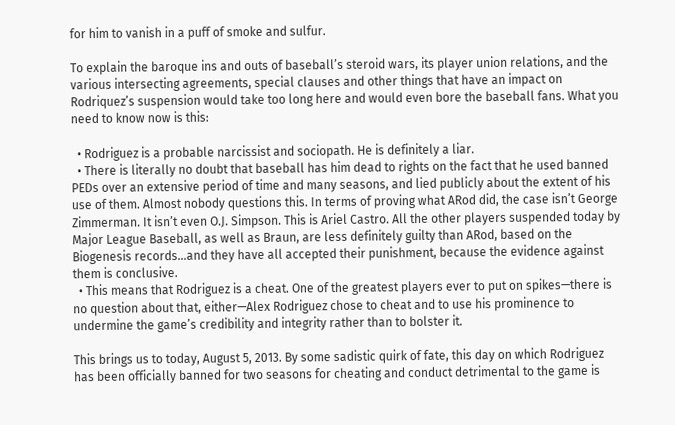for him to vanish in a puff of smoke and sulfur.

To explain the baroque ins and outs of baseball’s steroid wars, its player union relations, and the various intersecting agreements, special clauses and other things that have an impact on Rodriquez’s suspension would take too long here and would even bore the baseball fans. What you need to know now is this:

  • Rodriguez is a probable narcissist and sociopath. He is definitely a liar.
  • There is literally no doubt that baseball has him dead to rights on the fact that he used banned PEDs over an extensive period of time and many seasons, and lied publicly about the extent of his use of them. Almost nobody questions this. In terms of proving what ARod did, the case isn’t George Zimmerman. It isn’t even O.J. Simpson. This is Ariel Castro. All the other players suspended today by Major League Baseball, as well as Braun, are less definitely guilty than ARod, based on the Biogenesis records…and they have all accepted their punishment, because the evidence against them is conclusive.
  • This means that Rodriguez is a cheat. One of the greatest players ever to put on spikes—there is no question about that, either—Alex Rodriguez chose to cheat and to use his prominence to undermine the game’s credibility and integrity rather than to bolster it.

This brings us to today, August 5, 2013. By some sadistic quirk of fate, this day on which Rodriguez has been officially banned for two seasons for cheating and conduct detrimental to the game is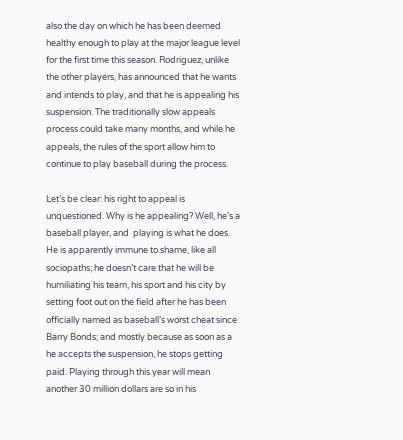also the day on which he has been deemed healthy enough to play at the major league level for the first time this season. Rodriguez, unlike the other players, has announced that he wants and intends to play, and that he is appealing his suspension. The traditionally slow appeals process could take many months, and while he appeals, the rules of the sport allow him to continue to play baseball during the process.

Let’s be clear: his right to appeal is unquestioned. Why is he appealing? Well, he’s a baseball player, and  playing is what he does. He is apparently immune to shame, like all sociopaths; he doesn’t care that he will be humiliating his team, his sport and his city by setting foot out on the field after he has been officially named as baseball’s worst cheat since Barry Bonds; and mostly because as soon as a he accepts the suspension, he stops getting paid. Playing through this year will mean another 30 million dollars are so in his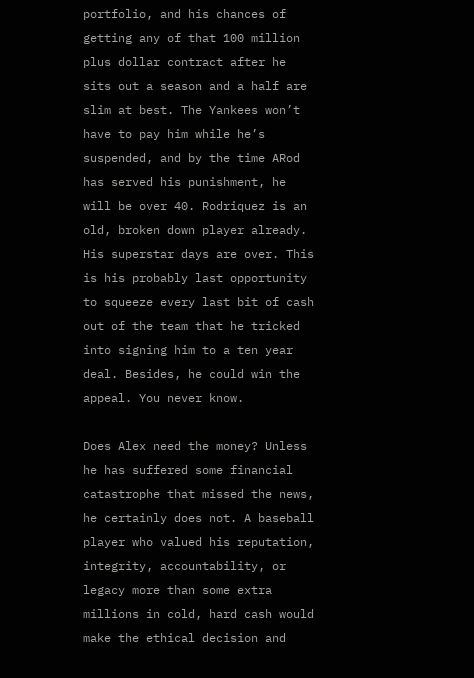portfolio, and his chances of getting any of that 100 million plus dollar contract after he sits out a season and a half are slim at best. The Yankees won’t have to pay him while he’s suspended, and by the time ARod has served his punishment, he will be over 40. Rodriquez is an old, broken down player already. His superstar days are over. This is his probably last opportunity to squeeze every last bit of cash out of the team that he tricked into signing him to a ten year deal. Besides, he could win the appeal. You never know.

Does Alex need the money? Unless he has suffered some financial catastrophe that missed the news, he certainly does not. A baseball player who valued his reputation, integrity, accountability, or legacy more than some extra millions in cold, hard cash would make the ethical decision and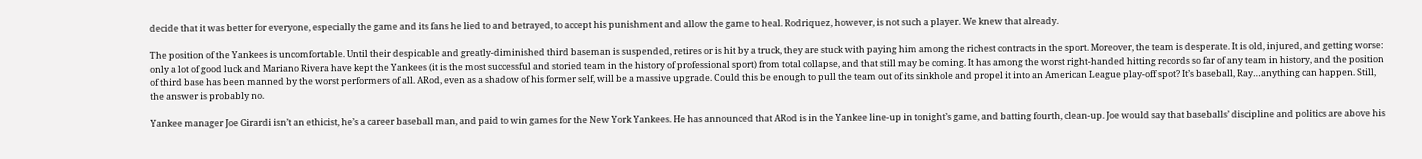decide that it was better for everyone, especially the game and its fans he lied to and betrayed, to accept his punishment and allow the game to heal. Rodriquez, however, is not such a player. We knew that already.

The position of the Yankees is uncomfortable. Until their despicable and greatly-diminished third baseman is suspended, retires or is hit by a truck, they are stuck with paying him among the richest contracts in the sport. Moreover, the team is desperate. It is old, injured, and getting worse: only a lot of good luck and Mariano Rivera have kept the Yankees (it is the most successful and storied team in the history of professional sport) from total collapse, and that still may be coming. It has among the worst right-handed hitting records so far of any team in history, and the position of third base has been manned by the worst performers of all. ARod, even as a shadow of his former self, will be a massive upgrade. Could this be enough to pull the team out of its sinkhole and propel it into an American League play-off spot? It’s baseball, Ray…anything can happen. Still, the answer is probably no.

Yankee manager Joe Girardi isn’t an ethicist, he’s a career baseball man, and paid to win games for the New York Yankees. He has announced that ARod is in the Yankee line-up in tonight’s game, and batting fourth, clean-up. Joe would say that baseballs’ discipline and politics are above his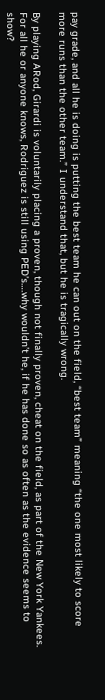pay grade, and all he is doing is putting the best team he can out on the field, “best team” meaning “the one most likely to score more runs than the other team.” I understand that, but he is tragically wrong.

By playing ARod, Girardi is voluntarily placing a proven, though not finally proven, cheat on the field, as part of the New York Yankees. For all he or anyone knows, Rodriguez is still using PED’s….why wouldn’t he, if he has done so as often as the evidence seems to show?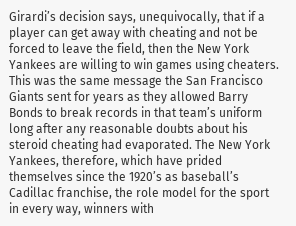Girardi’s decision says, unequivocally, that if a player can get away with cheating and not be forced to leave the field, then the New York Yankees are willing to win games using cheaters. This was the same message the San Francisco Giants sent for years as they allowed Barry Bonds to break records in that team’s uniform long after any reasonable doubts about his steroid cheating had evaporated. The New York Yankees, therefore, which have prided themselves since the 1920’s as baseball’s Cadillac franchise, the role model for the sport in every way, winners with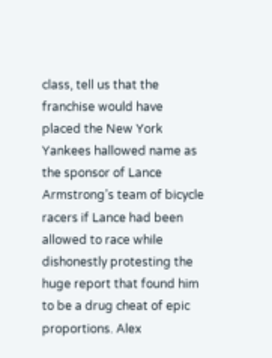class, tell us that the franchise would have placed the New York Yankees hallowed name as the sponsor of Lance Armstrong’s team of bicycle racers if Lance had been allowed to race while dishonestly protesting the huge report that found him to be a drug cheat of epic proportions. Alex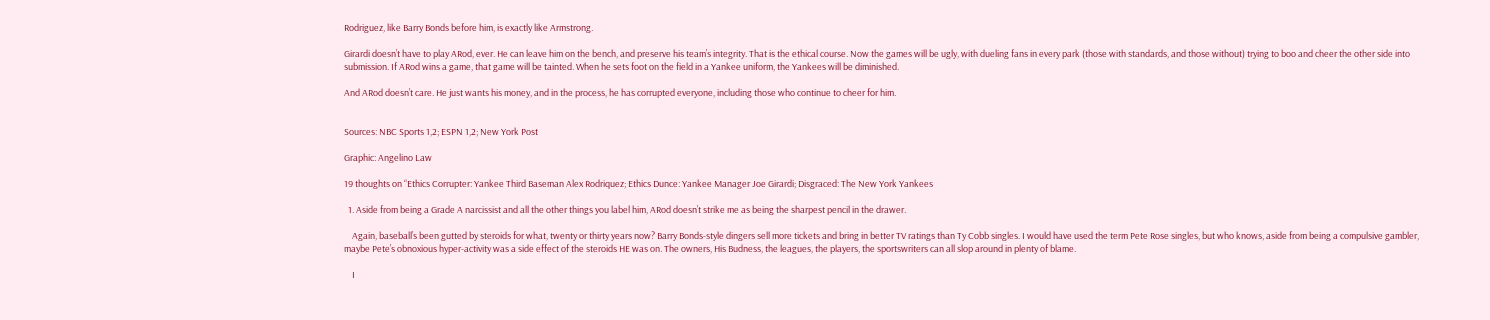Rodriguez, like Barry Bonds before him, is exactly like Armstrong.

Girardi doesn’t have to play ARod, ever. He can leave him on the bench, and preserve his team’s integrity. That is the ethical course. Now the games will be ugly, with dueling fans in every park (those with standards, and those without) trying to boo and cheer the other side into submission. If ARod wins a game, that game will be tainted. When he sets foot on the field in a Yankee uniform, the Yankees will be diminished.

And ARod doesn’t care. He just wants his money, and in the process, he has corrupted everyone, including those who continue to cheer for him.


Sources: NBC Sports 1,2; ESPN 1,2; New York Post

Graphic: Angelino Law

19 thoughts on “Ethics Corrupter: Yankee Third Baseman Alex Rodriquez; Ethics Dunce: Yankee Manager Joe Girardi; Disgraced: The New York Yankees

  1. Aside from being a Grade A narcissist and all the other things you label him, ARod doesn’t strike me as being the sharpest pencil in the drawer.

    Again, baseball’s been gutted by steroids for what, twenty or thirty years now? Barry Bonds-style dingers sell more tickets and bring in better TV ratings than Ty Cobb singles. I would have used the term Pete Rose singles, but who knows, aside from being a compulsive gambler, maybe Pete’s obnoxious hyper-activity was a side effect of the steroids HE was on. The owners, His Budness, the leagues, the players, the sportswriters can all slop around in plenty of blame.

    I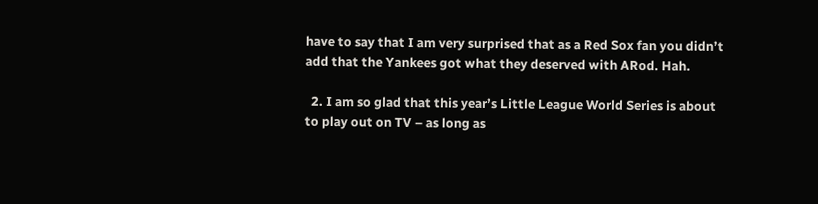have to say that I am very surprised that as a Red Sox fan you didn’t add that the Yankees got what they deserved with ARod. Hah.

  2. I am so glad that this year’s Little League World Series is about to play out on TV – as long as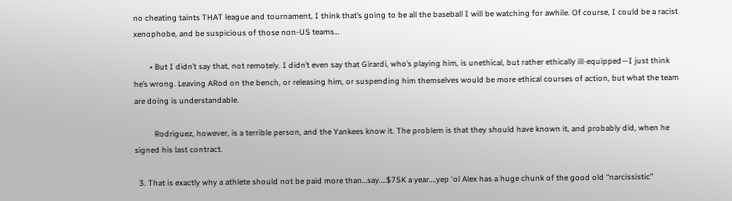no cheating taints THAT league and tournament, I think that’s going to be all the baseball I will be watching for awhile. Of course, I could be a racist xenophobe, and be suspicious of those non-US teams…

        • But I didn’t say that, not remotely. I didn’t even say that Girardi, who’s playing him, is unethical, but rather ethically ill-equipped—I just think he’s wrong. Leaving ARod on the bench, or releasing him, or suspending him themselves would be more ethical courses of action, but what the team are doing is understandable.

          Rodriguez, however, is a terrible person, and the Yankees know it. The problem is that they should have known it, and probably did, when he signed his last contract.

  3. That is exactly why a athlete should not be paid more than…say….$75K a year….yep ‘ol Alex has a huge chunk of the good old “narcissistic”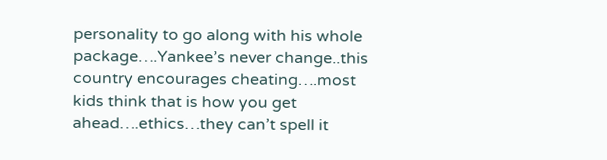personality to go along with his whole package….Yankee’s never change..this country encourages cheating….most kids think that is how you get ahead….ethics…they can’t spell it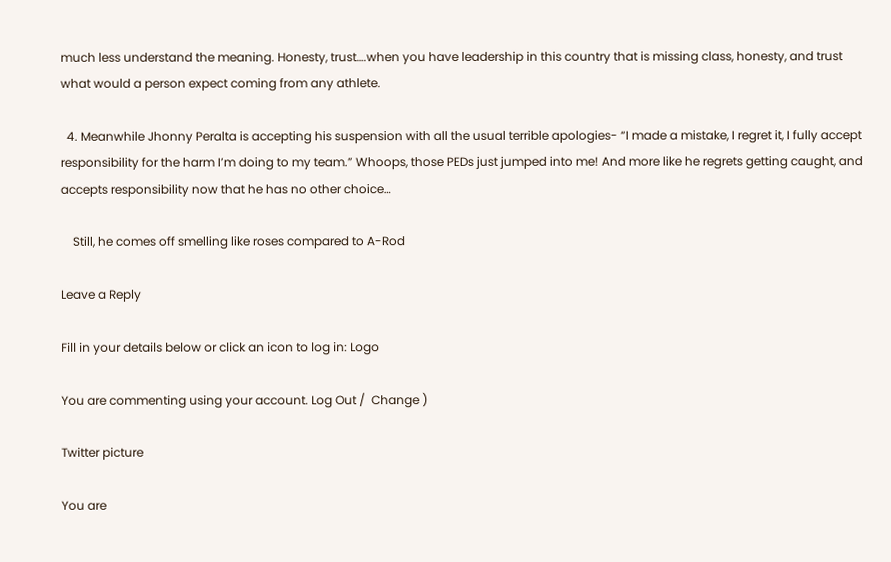much less understand the meaning. Honesty, trust….when you have leadership in this country that is missing class, honesty, and trust what would a person expect coming from any athlete.

  4. Meanwhile Jhonny Peralta is accepting his suspension with all the usual terrible apologies- “I made a mistake, I regret it, I fully accept responsibility for the harm I’m doing to my team.” Whoops, those PEDs just jumped into me! And more like he regrets getting caught, and accepts responsibility now that he has no other choice…

    Still, he comes off smelling like roses compared to A-Rod

Leave a Reply

Fill in your details below or click an icon to log in: Logo

You are commenting using your account. Log Out /  Change )

Twitter picture

You are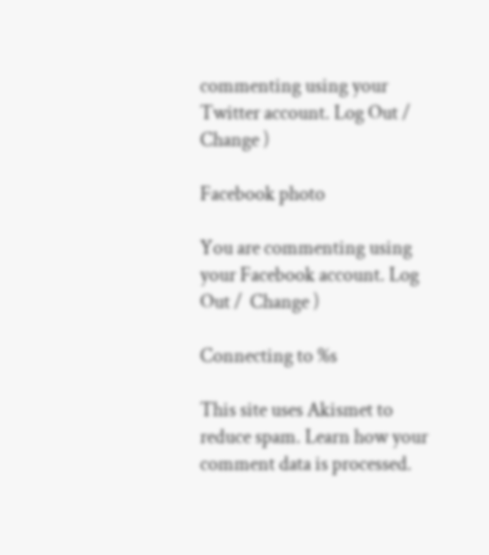commenting using your Twitter account. Log Out /  Change )

Facebook photo

You are commenting using your Facebook account. Log Out /  Change )

Connecting to %s

This site uses Akismet to reduce spam. Learn how your comment data is processed.